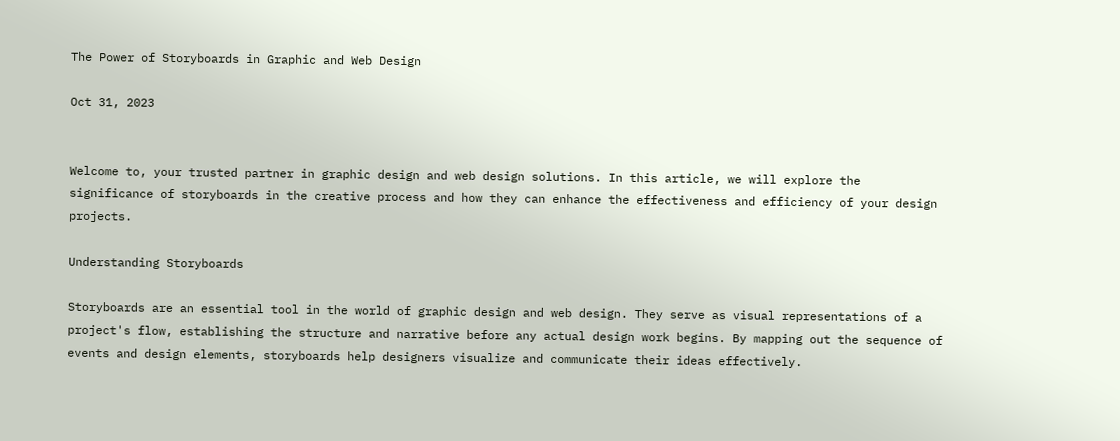The Power of Storyboards in Graphic and Web Design

Oct 31, 2023


Welcome to, your trusted partner in graphic design and web design solutions. In this article, we will explore the significance of storyboards in the creative process and how they can enhance the effectiveness and efficiency of your design projects.

Understanding Storyboards

Storyboards are an essential tool in the world of graphic design and web design. They serve as visual representations of a project's flow, establishing the structure and narrative before any actual design work begins. By mapping out the sequence of events and design elements, storyboards help designers visualize and communicate their ideas effectively.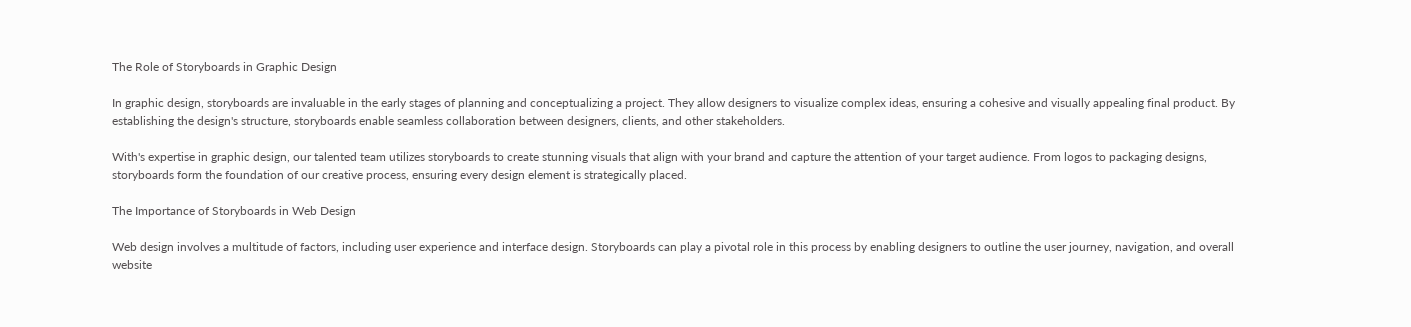The Role of Storyboards in Graphic Design

In graphic design, storyboards are invaluable in the early stages of planning and conceptualizing a project. They allow designers to visualize complex ideas, ensuring a cohesive and visually appealing final product. By establishing the design's structure, storyboards enable seamless collaboration between designers, clients, and other stakeholders.

With's expertise in graphic design, our talented team utilizes storyboards to create stunning visuals that align with your brand and capture the attention of your target audience. From logos to packaging designs, storyboards form the foundation of our creative process, ensuring every design element is strategically placed.

The Importance of Storyboards in Web Design

Web design involves a multitude of factors, including user experience and interface design. Storyboards can play a pivotal role in this process by enabling designers to outline the user journey, navigation, and overall website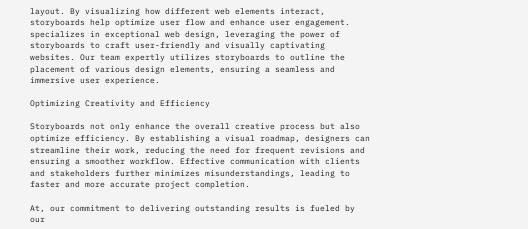layout. By visualizing how different web elements interact, storyboards help optimize user flow and enhance user engagement. specializes in exceptional web design, leveraging the power of storyboards to craft user-friendly and visually captivating websites. Our team expertly utilizes storyboards to outline the placement of various design elements, ensuring a seamless and immersive user experience.

Optimizing Creativity and Efficiency

Storyboards not only enhance the overall creative process but also optimize efficiency. By establishing a visual roadmap, designers can streamline their work, reducing the need for frequent revisions and ensuring a smoother workflow. Effective communication with clients and stakeholders further minimizes misunderstandings, leading to faster and more accurate project completion.

At, our commitment to delivering outstanding results is fueled by our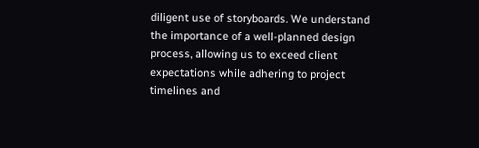diligent use of storyboards. We understand the importance of a well-planned design process, allowing us to exceed client expectations while adhering to project timelines and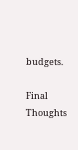budgets.

Final Thoughts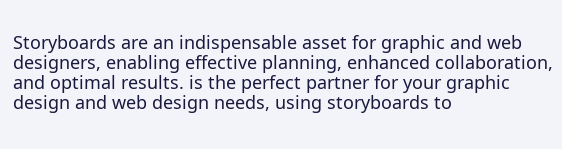Storyboards are an indispensable asset for graphic and web designers, enabling effective planning, enhanced collaboration, and optimal results. is the perfect partner for your graphic design and web design needs, using storyboards to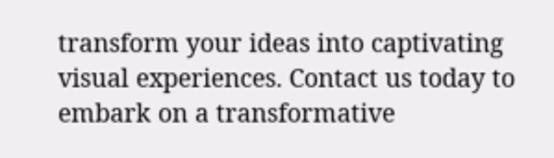transform your ideas into captivating visual experiences. Contact us today to embark on a transformative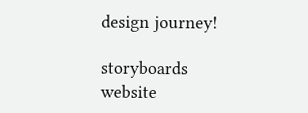design journey!

storyboards website